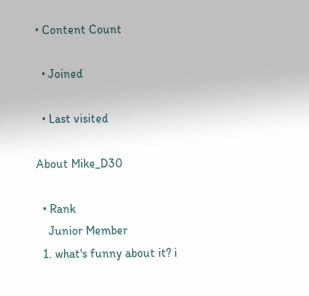• Content Count

  • Joined

  • Last visited

About Mike_D30

  • Rank
    Junior Member
  1. what's funny about it? i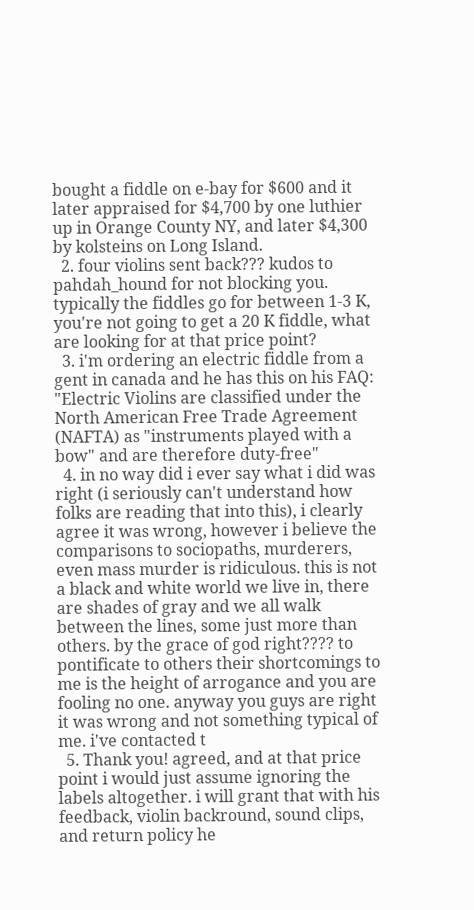bought a fiddle on e-bay for $600 and it later appraised for $4,700 by one luthier up in Orange County NY, and later $4,300 by kolsteins on Long Island.
  2. four violins sent back??? kudos to pahdah_hound for not blocking you. typically the fiddles go for between 1-3 K, you're not going to get a 20 K fiddle, what are looking for at that price point?
  3. i'm ordering an electric fiddle from a gent in canada and he has this on his FAQ: "Electric Violins are classified under the North American Free Trade Agreement (NAFTA) as "instruments played with a bow" and are therefore duty-free"
  4. in no way did i ever say what i did was right (i seriously can't understand how folks are reading that into this), i clearly agree it was wrong, however i believe the comparisons to sociopaths, murderers, even mass murder is ridiculous. this is not a black and white world we live in, there are shades of gray and we all walk between the lines, some just more than others. by the grace of god right???? to pontificate to others their shortcomings to me is the height of arrogance and you are fooling no one. anyway you guys are right it was wrong and not something typical of me. i've contacted t
  5. Thank you! agreed, and at that price point i would just assume ignoring the labels altogether. i will grant that with his feedback, violin backround, sound clips, and return policy he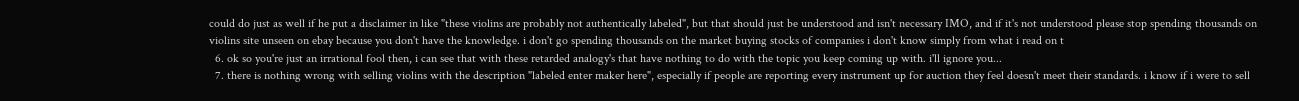could do just as well if he put a disclaimer in like "these violins are probably not authentically labeled", but that should just be understood and isn't necessary IMO, and if it's not understood please stop spending thousands on violins site unseen on ebay because you don't have the knowledge. i don't go spending thousands on the market buying stocks of companies i don't know simply from what i read on t
  6. ok so you're just an irrational fool then, i can see that with these retarded analogy's that have nothing to do with the topic you keep coming up with. i'll ignore you...
  7. there is nothing wrong with selling violins with the description "labeled enter maker here", especially if people are reporting every instrument up for auction they feel doesn't meet their standards. i know if i were to sell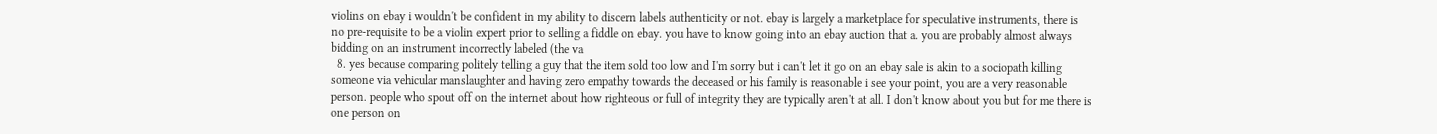violins on ebay i wouldn't be confident in my ability to discern labels authenticity or not. ebay is largely a marketplace for speculative instruments, there is no pre-requisite to be a violin expert prior to selling a fiddle on ebay. you have to know going into an ebay auction that a. you are probably almost always bidding on an instrument incorrectly labeled (the va
  8. yes because comparing politely telling a guy that the item sold too low and I'm sorry but i can't let it go on an ebay sale is akin to a sociopath killing someone via vehicular manslaughter and having zero empathy towards the deceased or his family is reasonable i see your point, you are a very reasonable person. people who spout off on the internet about how righteous or full of integrity they are typically aren't at all. I don't know about you but for me there is one person on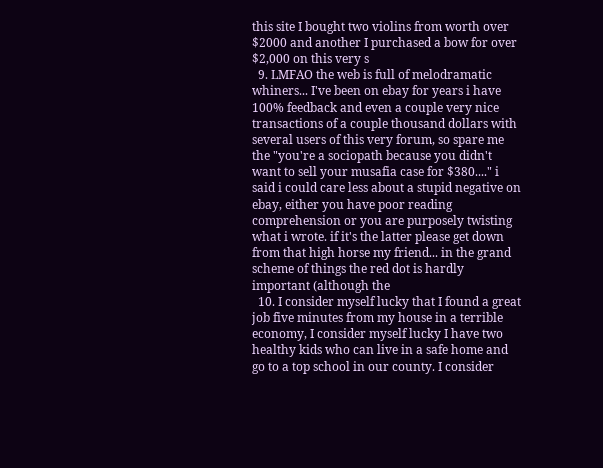this site I bought two violins from worth over $2000 and another I purchased a bow for over $2,000 on this very s
  9. LMFAO the web is full of melodramatic whiners... I've been on ebay for years i have 100% feedback and even a couple very nice transactions of a couple thousand dollars with several users of this very forum, so spare me the "you're a sociopath because you didn't want to sell your musafia case for $380...." i said i could care less about a stupid negative on ebay, either you have poor reading comprehension or you are purposely twisting what i wrote. if it's the latter please get down from that high horse my friend... in the grand scheme of things the red dot is hardly important (although the
  10. I consider myself lucky that I found a great job five minutes from my house in a terrible economy, I consider myself lucky I have two healthy kids who can live in a safe home and go to a top school in our county. I consider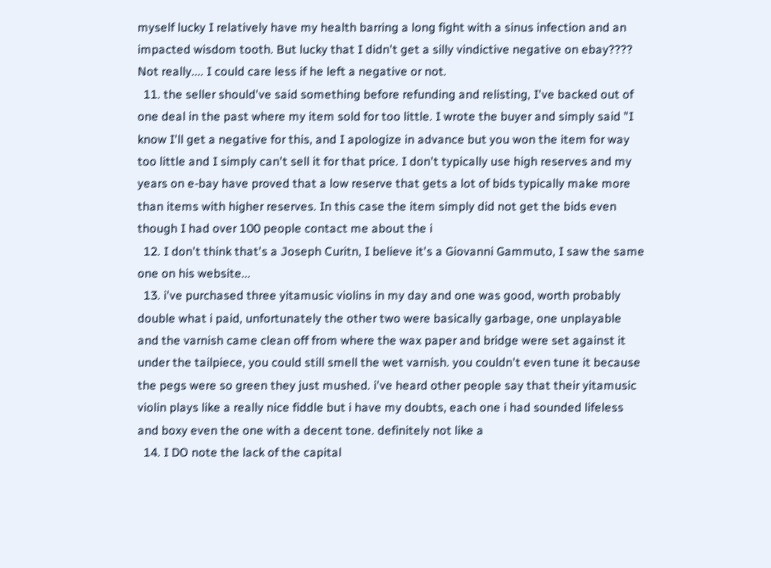myself lucky I relatively have my health barring a long fight with a sinus infection and an impacted wisdom tooth. But lucky that I didn't get a silly vindictive negative on ebay???? Not really.... I could care less if he left a negative or not.
  11. the seller should've said something before refunding and relisting, I've backed out of one deal in the past where my item sold for too little. I wrote the buyer and simply said "I know I'll get a negative for this, and I apologize in advance but you won the item for way too little and I simply can't sell it for that price. I don't typically use high reserves and my years on e-bay have proved that a low reserve that gets a lot of bids typically make more than items with higher reserves. In this case the item simply did not get the bids even though I had over 100 people contact me about the i
  12. I don't think that's a Joseph Curitn, I believe it's a Giovanni Gammuto, I saw the same one on his website...
  13. i've purchased three yitamusic violins in my day and one was good, worth probably double what i paid, unfortunately the other two were basically garbage, one unplayable and the varnish came clean off from where the wax paper and bridge were set against it under the tailpiece, you could still smell the wet varnish. you couldn't even tune it because the pegs were so green they just mushed. i've heard other people say that their yitamusic violin plays like a really nice fiddle but i have my doubts, each one i had sounded lifeless and boxy even the one with a decent tone. definitely not like a
  14. I DO note the lack of the capital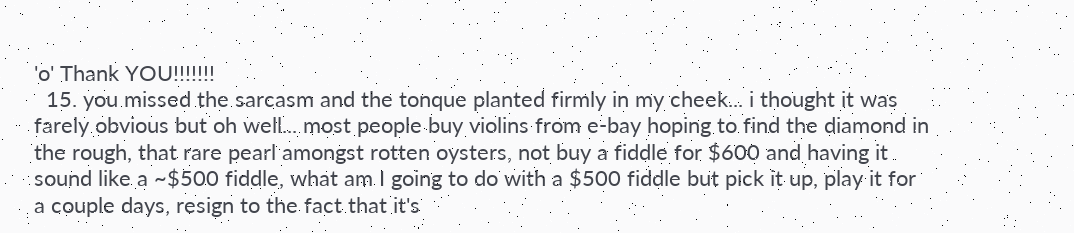'o' Thank YOU!!!!!!!
  15. you missed the sarcasm and the tonque planted firmly in my cheek... i thought it was farely obvious but oh well... most people buy violins from e-bay hoping to find the diamond in the rough, that rare pearl amongst rotten oysters, not buy a fiddle for $600 and having it sound like a ~$500 fiddle, what am I going to do with a $500 fiddle but pick it up, play it for a couple days, resign to the fact that it's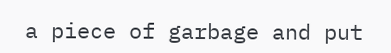a piece of garbage and put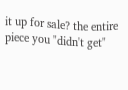it up for sale? the entire piece you "didn't get"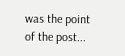was the point of the post...